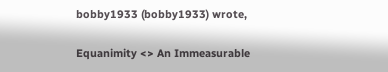bobby1933 (bobby1933) wrote,

Equanimity <> An Immeasurable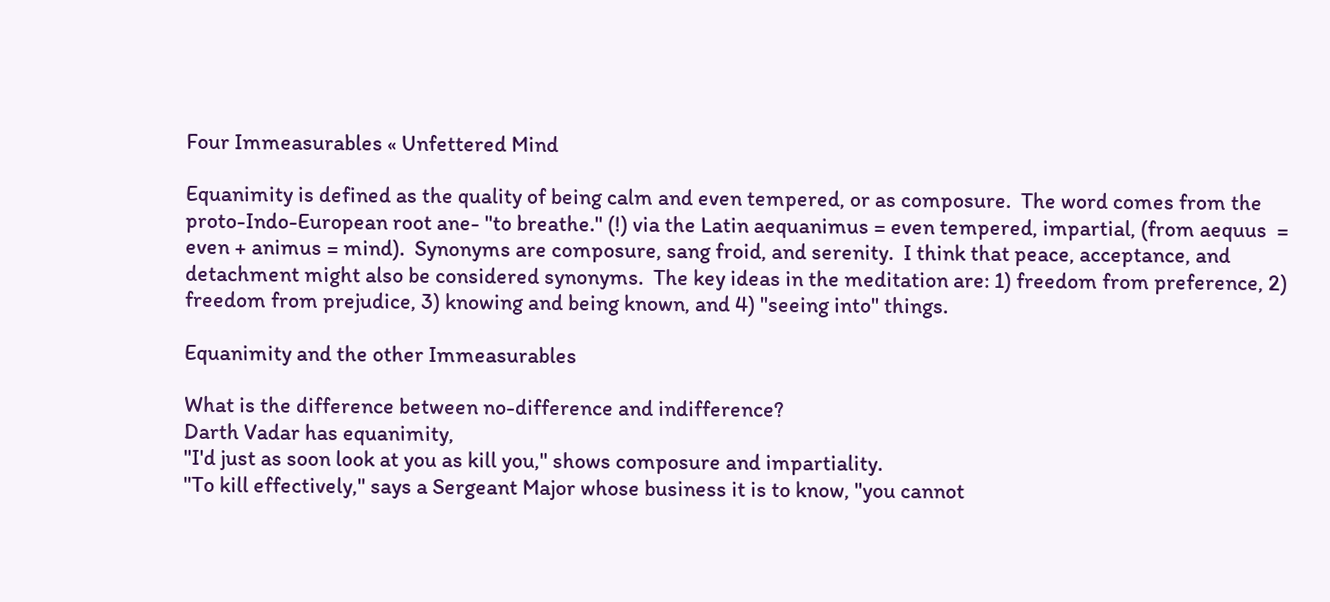Four Immeasurables « Unfettered Mind

Equanimity is defined as the quality of being calm and even tempered, or as composure.  The word comes from the proto-Indo-European root ane- "to breathe." (!) via the Latin aequanimus = even tempered, impartial, (from aequus  = even + animus = mind).  Synonyms are composure, sang froid, and serenity.  I think that peace, acceptance, and detachment might also be considered synonyms.  The key ideas in the meditation are: 1) freedom from preference, 2) freedom from prejudice, 3) knowing and being known, and 4) "seeing into" things.

Equanimity and the other Immeasurables

What is the difference between no-difference and indifference?
Darth Vadar has equanimity,
"I'd just as soon look at you as kill you," shows composure and impartiality.
"To kill effectively," says a Sergeant Major whose business it is to know, "you cannot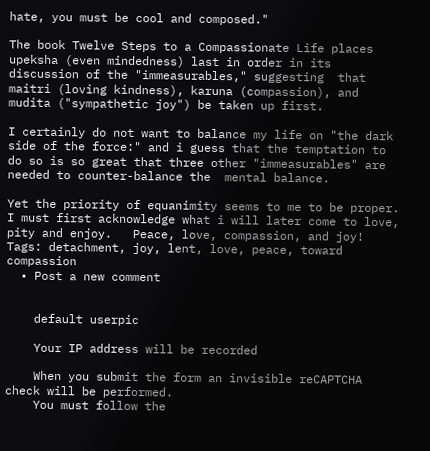hate, you must be cool and composed."

The book Twelve Steps to a Compassionate Life places upeksha (even mindedness) last in order in its discussion of the "immeasurables," suggesting  that maitri (loving kindness), karuna (compassion), and mudita ("sympathetic joy") be taken up first.

I certainly do not want to balance my life on "the dark side of the force:" and i guess that the temptation to do so is so great that three other "immeasurables" are needed to counter-balance the  mental balance.

Yet the priority of equanimity seems to me to be proper.  I must first acknowledge what i will later come to love, pity and enjoy.   Peace, love, compassion, and joy!
Tags: detachment, joy, lent, love, peace, toward compassion
  • Post a new comment


    default userpic

    Your IP address will be recorded

    When you submit the form an invisible reCAPTCHA check will be performed.
    You must follow the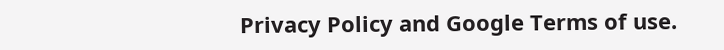Privacy Policy and Google Terms of use.